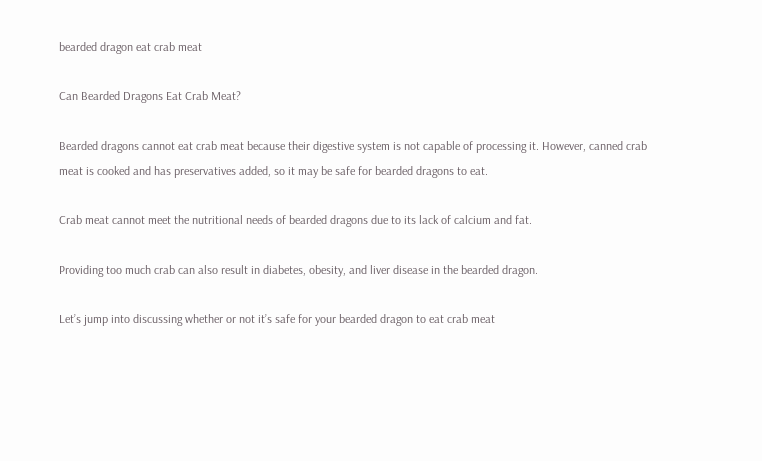bearded dragon eat crab meat

Can Bearded Dragons Eat Crab Meat?

Bearded dragons cannot eat crab meat because their digestive system is not capable of processing it. However, canned crab meat is cooked and has preservatives added, so it may be safe for bearded dragons to eat.

Crab meat cannot meet the nutritional needs of bearded dragons due to its lack of calcium and fat.

Providing too much crab can also result in diabetes, obesity, and liver disease in the bearded dragon.

Let’s jump into discussing whether or not it’s safe for your bearded dragon to eat crab meat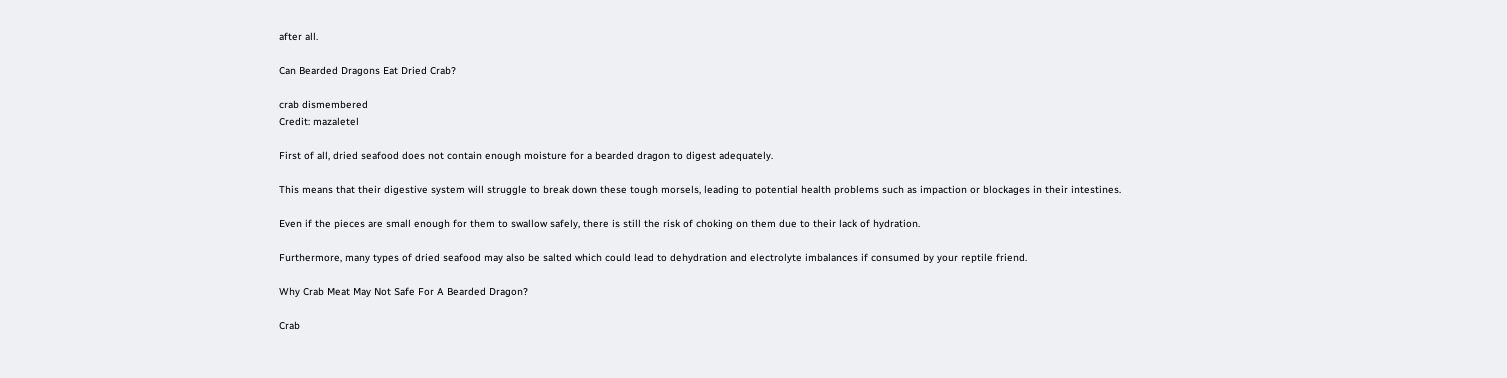after all.

Can Bearded Dragons Eat Dried Crab?

crab dismembered
Credit: mazaletel

First of all, dried seafood does not contain enough moisture for a bearded dragon to digest adequately.

This means that their digestive system will struggle to break down these tough morsels, leading to potential health problems such as impaction or blockages in their intestines.

Even if the pieces are small enough for them to swallow safely, there is still the risk of choking on them due to their lack of hydration.

Furthermore, many types of dried seafood may also be salted which could lead to dehydration and electrolyte imbalances if consumed by your reptile friend.

Why Crab Meat May Not Safe For A Bearded Dragon?

Crab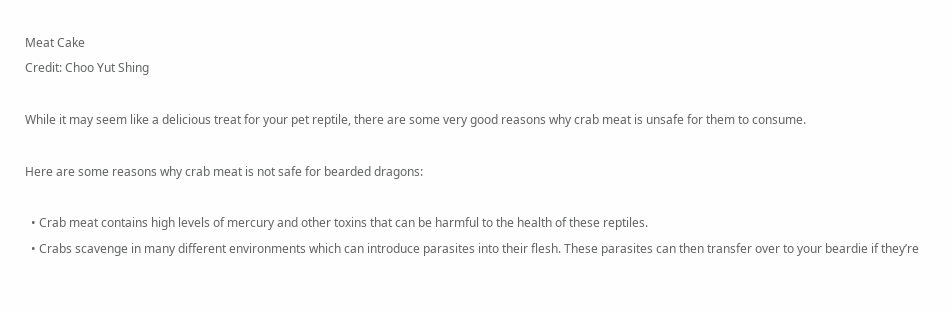Meat Cake
Credit: Choo Yut Shing

While it may seem like a delicious treat for your pet reptile, there are some very good reasons why crab meat is unsafe for them to consume.

Here are some reasons why crab meat is not safe for bearded dragons:

  • Crab meat contains high levels of mercury and other toxins that can be harmful to the health of these reptiles.
  • Crabs scavenge in many different environments which can introduce parasites into their flesh. These parasites can then transfer over to your beardie if they’re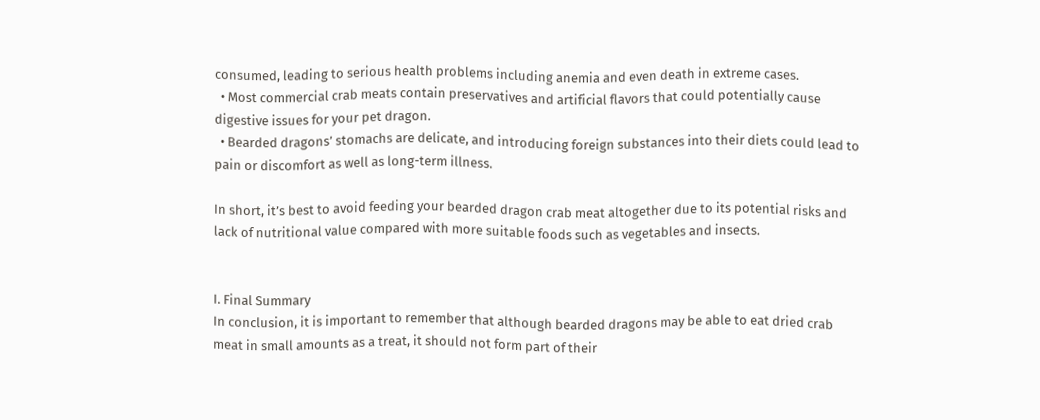consumed, leading to serious health problems including anemia and even death in extreme cases.
  • Most commercial crab meats contain preservatives and artificial flavors that could potentially cause digestive issues for your pet dragon.
  • Bearded dragons’ stomachs are delicate, and introducing foreign substances into their diets could lead to pain or discomfort as well as long-term illness.

In short, it’s best to avoid feeding your bearded dragon crab meat altogether due to its potential risks and lack of nutritional value compared with more suitable foods such as vegetables and insects.


I. Final Summary
In conclusion, it is important to remember that although bearded dragons may be able to eat dried crab meat in small amounts as a treat, it should not form part of their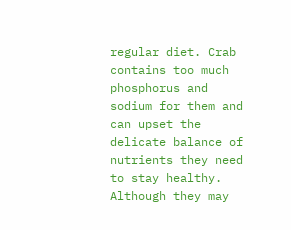regular diet. Crab contains too much phosphorus and sodium for them and can upset the delicate balance of nutrients they need to stay healthy. Although they may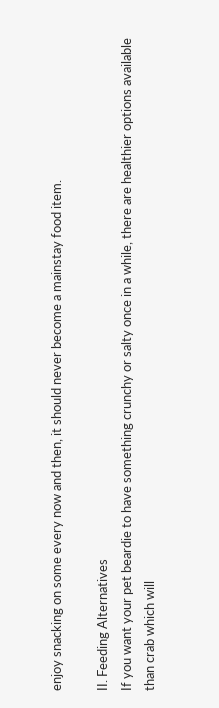enjoy snacking on some every now and then, it should never become a mainstay food item.

II. Feeding Alternatives
If you want your pet beardie to have something crunchy or salty once in a while, there are healthier options available than crab which will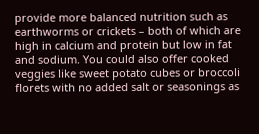provide more balanced nutrition such as earthworms or crickets – both of which are high in calcium and protein but low in fat and sodium. You could also offer cooked veggies like sweet potato cubes or broccoli florets with no added salt or seasonings as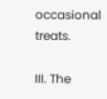occasional treats.

III. The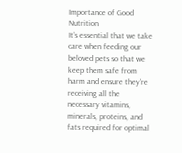Importance of Good Nutrition
It’s essential that we take care when feeding our beloved pets so that we keep them safe from harm and ensure they’re receiving all the necessary vitamins, minerals, proteins, and fats required for optimal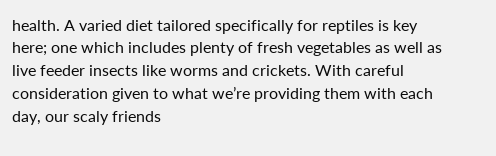health. A varied diet tailored specifically for reptiles is key here; one which includes plenty of fresh vegetables as well as live feeder insects like worms and crickets. With careful consideration given to what we’re providing them with each day, our scaly friends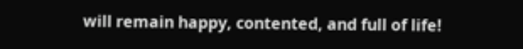will remain happy, contented, and full of life!